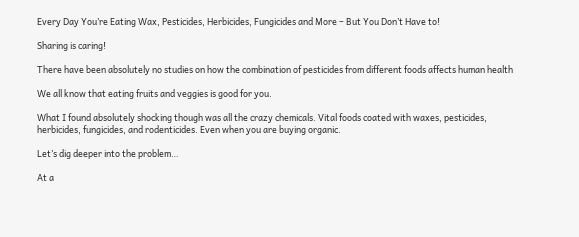Every Day You’re Eating Wax, Pesticides, Herbicides, Fungicides and More – But You Don’t Have to!

Sharing is caring!

There have been absolutely no studies on how the combination of pesticides from different foods affects human health

We all know that eating fruits and veggies is good for you.

What I found absolutely shocking though was all the crazy chemicals. Vital foods coated with waxes, pesticides, herbicides, fungicides, and rodenticides. Even when you are buying organic.

Let’s dig deeper into the problem…

At a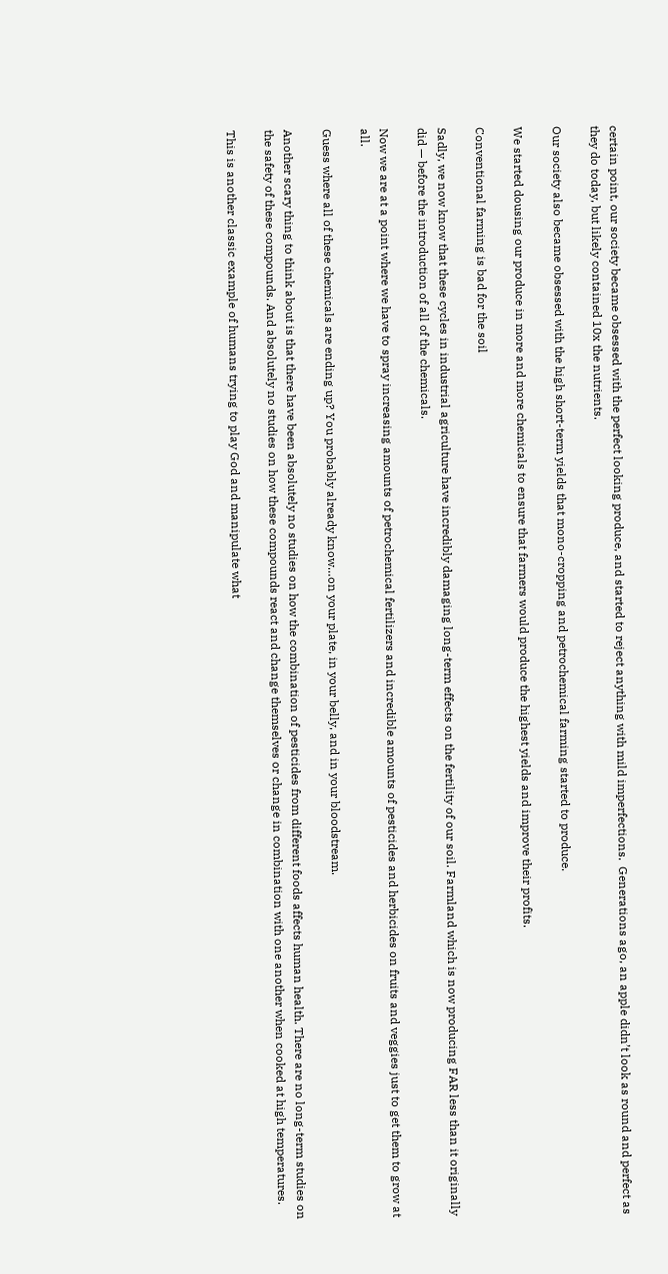certain point, our society became obsessed with the perfect looking produce, and started to reject anything with mild imperfections.  Generations ago, an apple didn’t look as round and perfect as they do today, but likely contained 10x the nutrients.

Our society also became obsessed with the high short-term yields that mono-cropping and petrochemical farming started to produce.

We started dousing our produce in more and more chemicals to ensure that farmers would produce the highest yields and improve their profits.

Conventional farming is bad for the soil

Sadly, we now know that these cycles in industrial agriculture have incredibly damaging long-term effects on the fertility of our soil. Farmland which is now producing FAR less than it originally did — before the introduction of all of the chemicals.

Now we are at a point where we have to spray increasing amounts of petrochemical fertilizers and incredible amounts of pesticides and herbicides on fruits and veggies just to get them to grow at all.

Guess where all of these chemicals are ending up? You probably already know…on your plate, in your belly, and in your bloodstream.

Another scary thing to think about is that there have been absolutely no studies on how the combination of pesticides from different foods affects human health. There are no long-term studies on the safety of these compounds. And absolutely no studies on how these compounds react and change themselves or change in combination with one another when cooked at high temperatures.

This is another classic example of humans trying to play God and manipulate what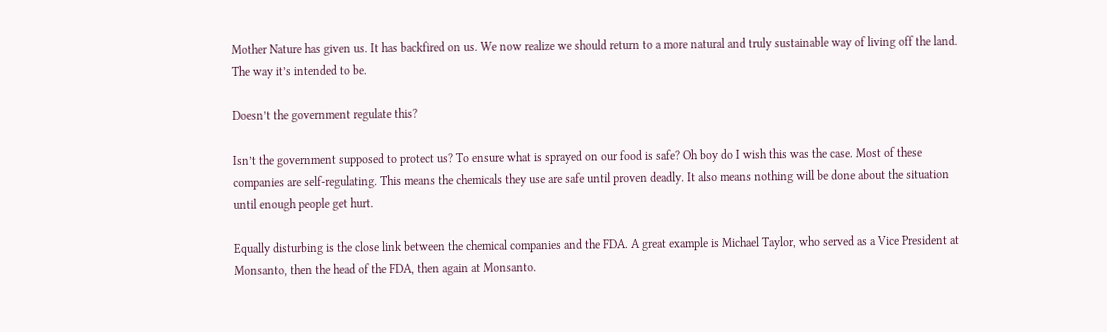Mother Nature has given us. It has backfired on us. We now realize we should return to a more natural and truly sustainable way of living off the land. The way it’s intended to be.

Doesn’t the government regulate this?

Isn’t the government supposed to protect us? To ensure what is sprayed on our food is safe? Oh boy do I wish this was the case. Most of these companies are self-regulating. This means the chemicals they use are safe until proven deadly. It also means nothing will be done about the situation until enough people get hurt.

Equally disturbing is the close link between the chemical companies and the FDA. A great example is Michael Taylor, who served as a Vice President at Monsanto, then the head of the FDA, then again at Monsanto.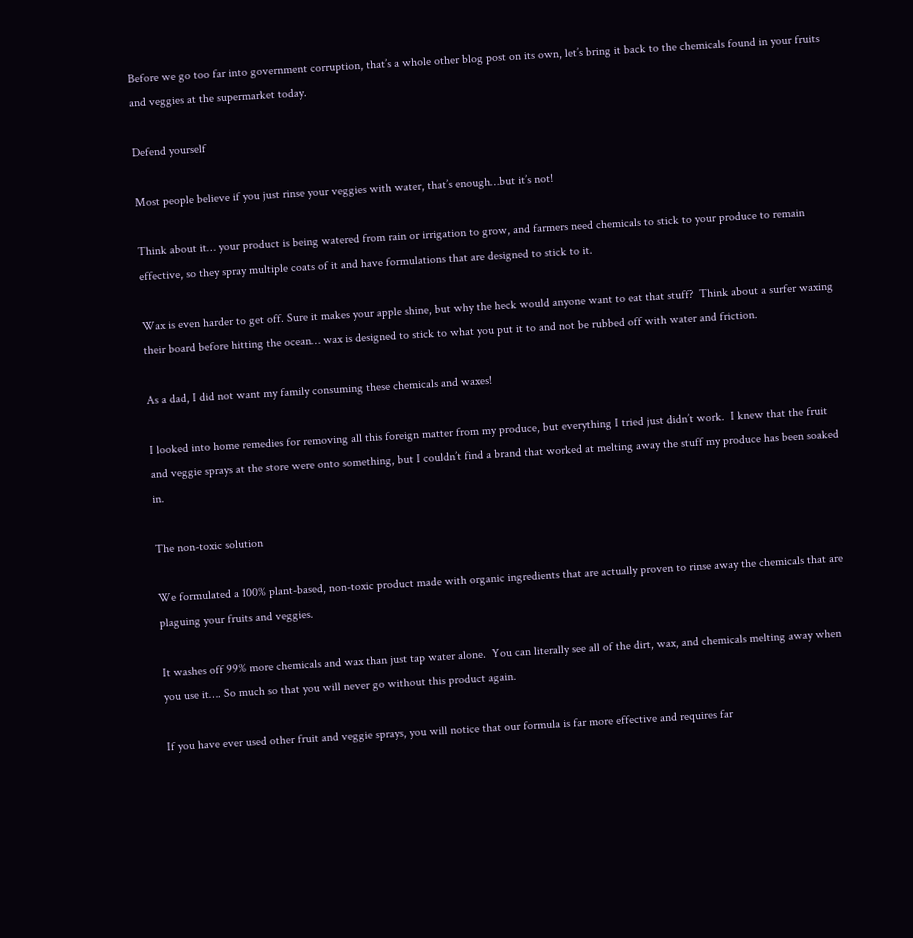Before we go too far into government corruption, that’s a whole other blog post on its own, let’s bring it back to the chemicals found in your fruits and veggies at the supermarket today.

Defend yourself

Most people believe if you just rinse your veggies with water, that’s enough…but it’s not!

Think about it… your product is being watered from rain or irrigation to grow, and farmers need chemicals to stick to your produce to remain effective, so they spray multiple coats of it and have formulations that are designed to stick to it.

Wax is even harder to get off. Sure it makes your apple shine, but why the heck would anyone want to eat that stuff?  Think about a surfer waxing their board before hitting the ocean… wax is designed to stick to what you put it to and not be rubbed off with water and friction.

As a dad, I did not want my family consuming these chemicals and waxes!

I looked into home remedies for removing all this foreign matter from my produce, but everything I tried just didn’t work.  I knew that the fruit and veggie sprays at the store were onto something, but I couldn’t find a brand that worked at melting away the stuff my produce has been soaked in.

The non-toxic solution

We formulated a 100% plant-based, non-toxic product made with organic ingredients that are actually proven to rinse away the chemicals that are plaguing your fruits and veggies.

It washes off 99% more chemicals and wax than just tap water alone.  You can literally see all of the dirt, wax, and chemicals melting away when you use it…. So much so that you will never go without this product again.

If you have ever used other fruit and veggie sprays, you will notice that our formula is far more effective and requires far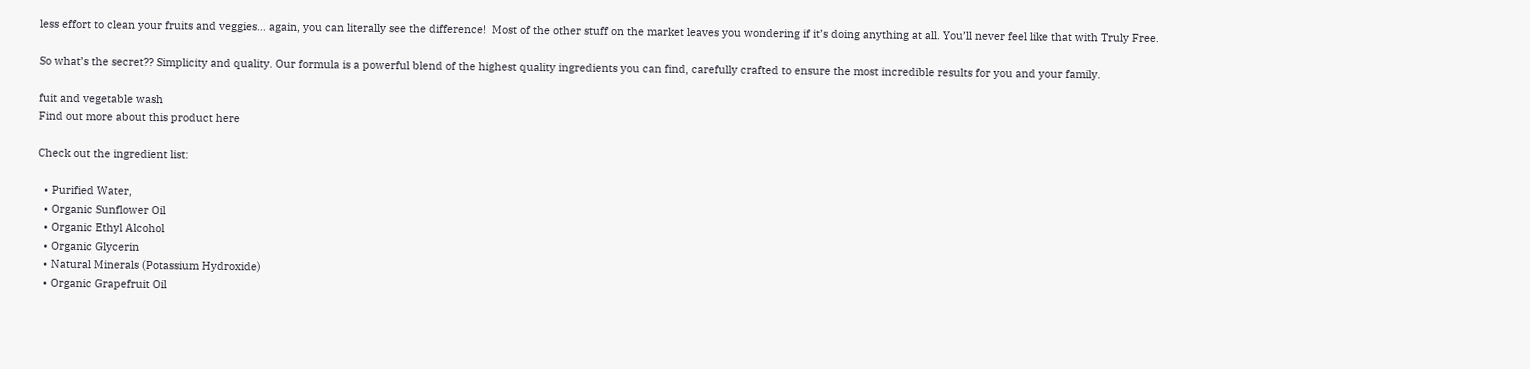less effort to clean your fruits and veggies… again, you can literally see the difference!  Most of the other stuff on the market leaves you wondering if it’s doing anything at all. You’ll never feel like that with Truly Free.

So what’s the secret?? Simplicity and quality. Our formula is a powerful blend of the highest quality ingredients you can find, carefully crafted to ensure the most incredible results for you and your family.

fuit and vegetable wash
Find out more about this product here

Check out the ingredient list:

  • Purified Water,
  • Organic Sunflower Oil
  • Organic Ethyl Alcohol
  • Organic Glycerin
  • Natural Minerals (Potassium Hydroxide)
  • Organic Grapefruit Oil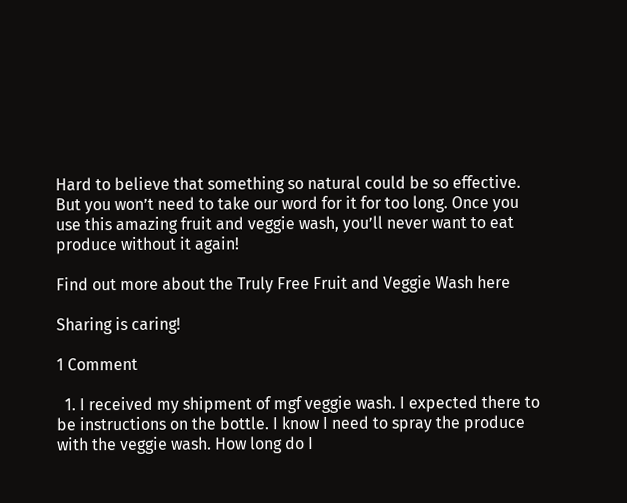Hard to believe that something so natural could be so effective. But you won’t need to take our word for it for too long. Once you use this amazing fruit and veggie wash, you’ll never want to eat produce without it again!

Find out more about the Truly Free Fruit and Veggie Wash here

Sharing is caring!

1 Comment

  1. I received my shipment of mgf veggie wash. I expected there to be instructions on the bottle. I know I need to spray the produce with the veggie wash. How long do I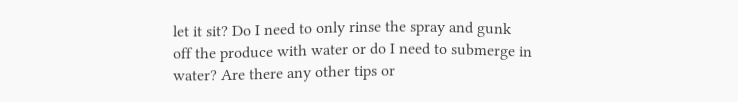let it sit? Do I need to only rinse the spray and gunk off the produce with water or do I need to submerge in water? Are there any other tips or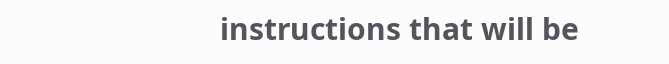instructions that will be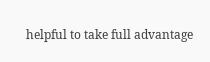helpful to take full advantage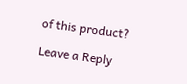of this product?

Leave a Reply